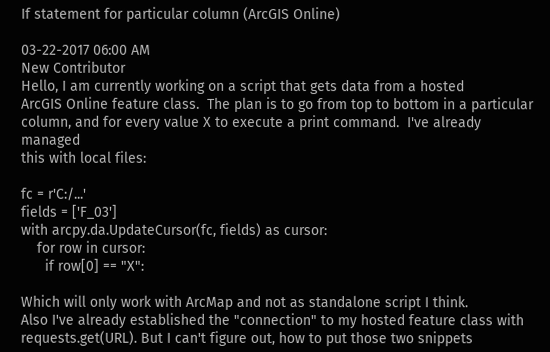If statement for particular column (ArcGIS Online)

03-22-2017 06:00 AM
New Contributor
Hello, I am currently working on a script that gets data from a hosted
ArcGIS Online feature class.  The plan is to go from top to bottom in a particular
column, and for every value X to execute a print command.  I've already managed
this with local files:

fc = r'C:/...'
fields = ['F_03']
with arcpy.da.UpdateCursor(fc, fields) as cursor:
    for row in cursor:
      if row[0] == "X":

Which will only work with ArcMap and not as standalone script I think.
Also I've already established the "connection" to my hosted feature class with
requests.get(URL). But I can't figure out, how to put those two snippets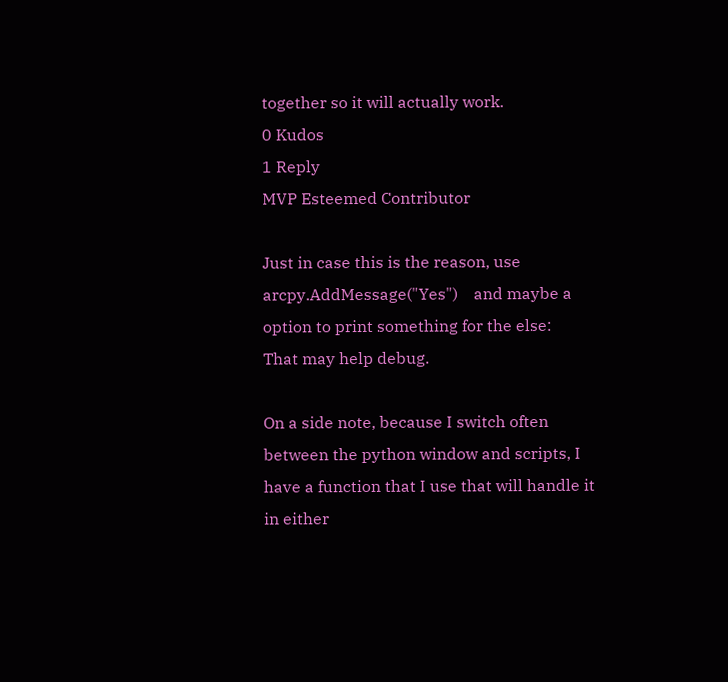together so it will actually work.
0 Kudos
1 Reply
MVP Esteemed Contributor

Just in case this is the reason, use   arcpy.AddMessage("Yes")    and maybe a option to print something for the else:   That may help debug.

On a side note, because I switch often between the python window and scripts, I have a function that I use that will handle it in either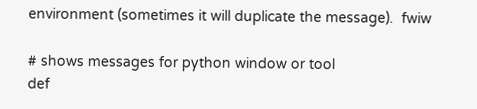environment (sometimes it will duplicate the message).  fwiw

# shows messages for python window or tool
def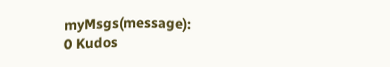myMsgs(message):
0 Kudos